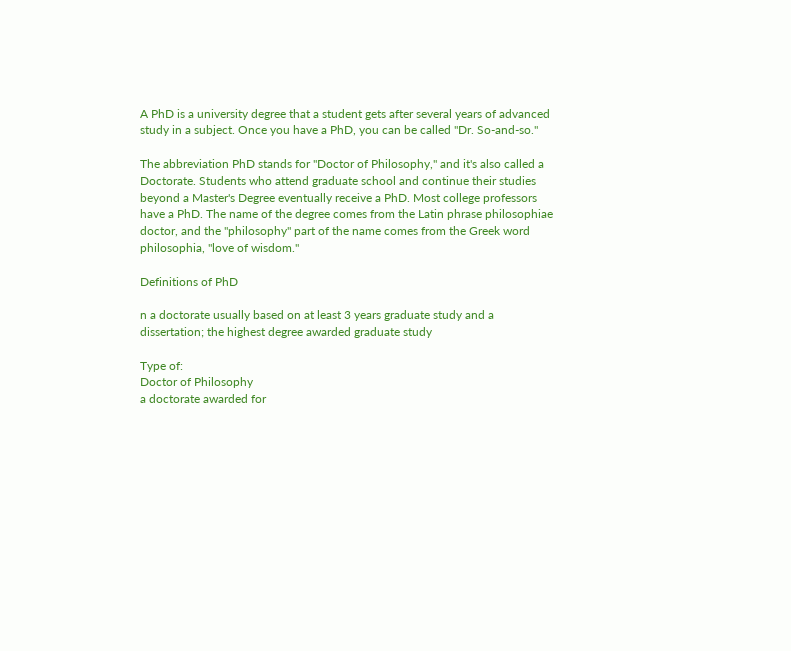A PhD is a university degree that a student gets after several years of advanced study in a subject. Once you have a PhD, you can be called "Dr. So-and-so."

The abbreviation PhD stands for "Doctor of Philosophy," and it's also called a Doctorate. Students who attend graduate school and continue their studies beyond a Master's Degree eventually receive a PhD. Most college professors have a PhD. The name of the degree comes from the Latin phrase philosophiae doctor, and the "philosophy" part of the name comes from the Greek word philosophia, "love of wisdom."

Definitions of PhD

n a doctorate usually based on at least 3 years graduate study and a dissertation; the highest degree awarded graduate study

Type of:
Doctor of Philosophy
a doctorate awarded for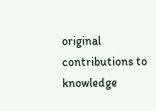original contributions to knowledge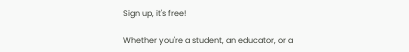Sign up, it's free!

Whether you're a student, an educator, or a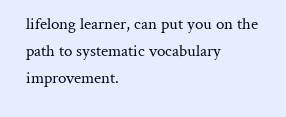lifelong learner, can put you on the path to systematic vocabulary improvement.